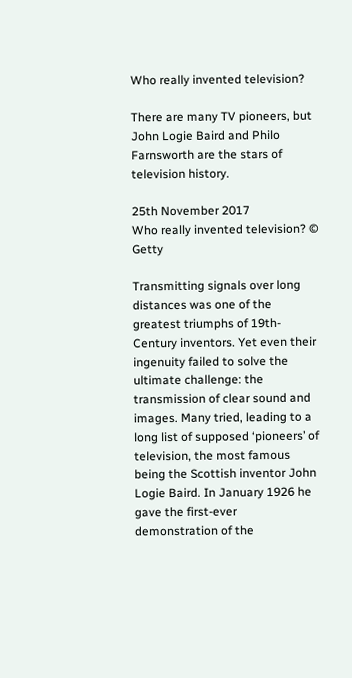Who really invented television?

There are many TV pioneers, but John Logie Baird and Philo Farnsworth are the stars of television history.

25th November 2017
Who really invented television? © Getty

Transmitting signals over long distances was one of the greatest triumphs of 19th-Century inventors. Yet even their ingenuity failed to solve the ultimate challenge: the transmission of clear sound and images. Many tried, leading to a long list of supposed ‘pioneers’ of television, the most famous being the Scottish inventor John Logie Baird. In January 1926 he gave the first-ever demonstration of the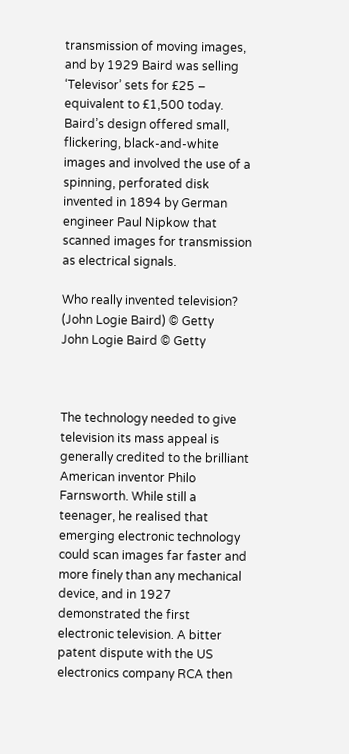transmission of moving images, and by 1929 Baird was selling ‘Televisor’ sets for £25 – equivalent to £1,500 today. Baird’s design offered small, flickering, black-and-white images and involved the use of a spinning, perforated disk invented in 1894 by German engineer Paul Nipkow that scanned images for transmission as electrical signals.

Who really invented television? (John Logie Baird) © Getty
John Logie Baird © Getty



The technology needed to give television its mass appeal is generally credited to the brilliant American inventor Philo Farnsworth. While still a teenager, he realised that emerging electronic technology could scan images far faster and more finely than any mechanical device, and in 1927 demonstrated the first electronic television. A bitter patent dispute with the US electronics company RCA then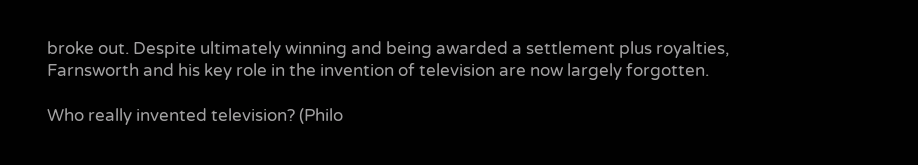broke out. Despite ultimately winning and being awarded a settlement plus royalties, Farnsworth and his key role in the invention of television are now largely forgotten.

Who really invented television? (Philo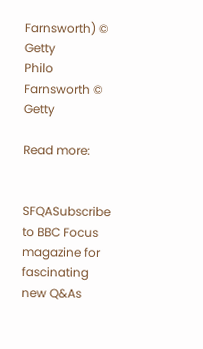Farnsworth) © Getty
Philo Farnsworth © Getty

Read more:


SFQASubscribe to BBC Focus magazine for fascinating new Q&As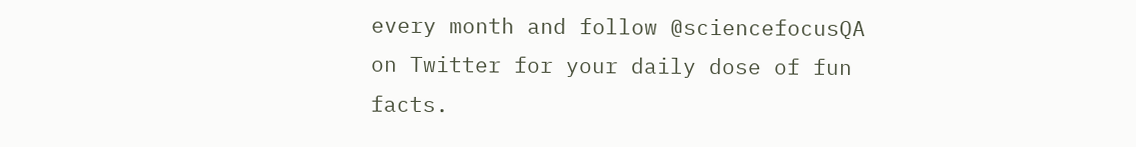every month and follow @sciencefocusQA on Twitter for your daily dose of fun facts.